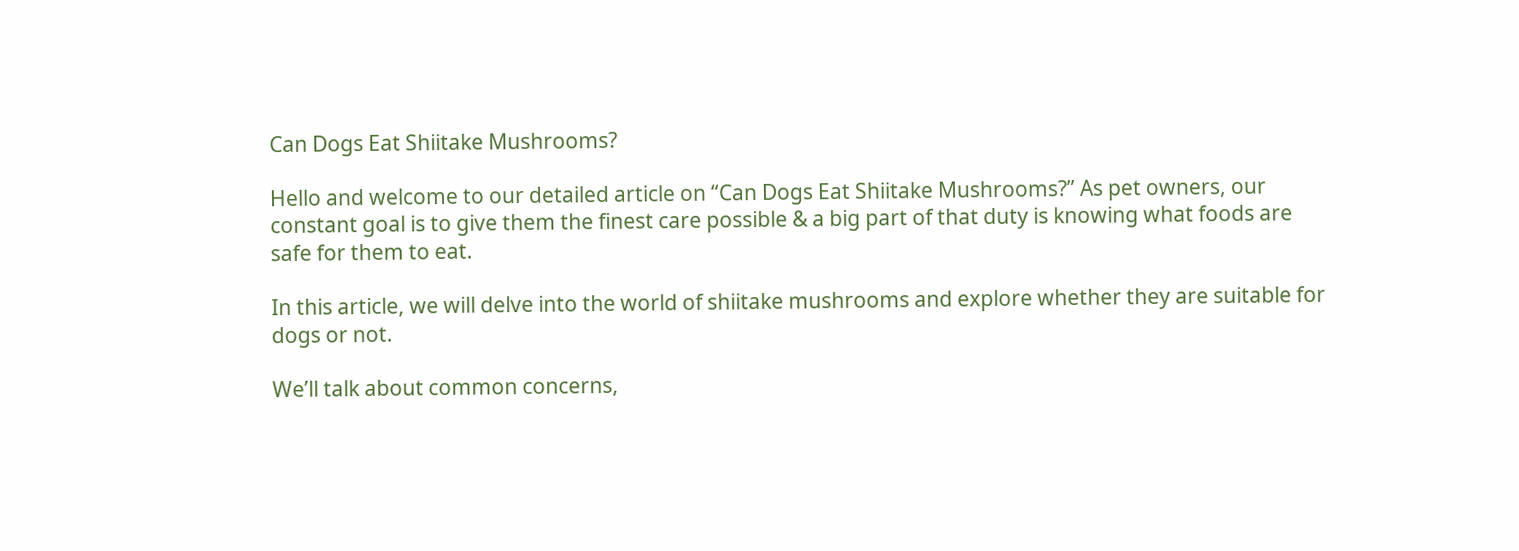Can Dogs Eat Shiitake Mushrooms?

Hello and welcome to our detailed article on “Can Dogs Eat Shiitake Mushrooms?” As pet owners, our constant goal is to give them the finest care possible & a big part of that duty is knowing what foods are safe for them to eat.

In this article, we will delve into the world of shiitake mushrooms and explore whether they are suitable for dogs or not.

We’ll talk about common concerns,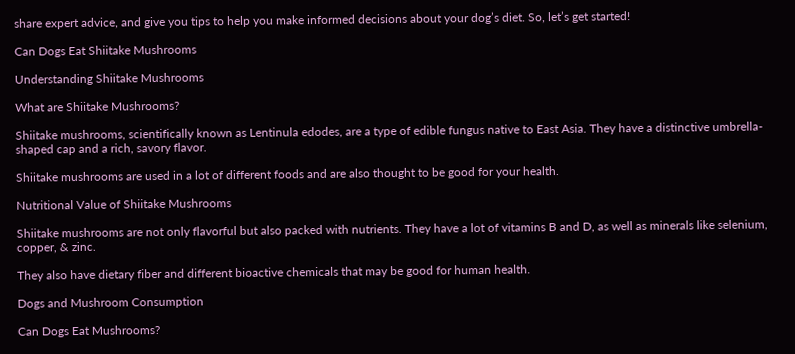share expert advice, and give you tips to help you make informed decisions about your dog’s diet. So, let’s get started!

Can Dogs Eat Shiitake Mushrooms

Understanding Shiitake Mushrooms

What are Shiitake Mushrooms?

Shiitake mushrooms, scientifically known as Lentinula edodes, are a type of edible fungus native to East Asia. They have a distinctive umbrella-shaped cap and a rich, savory flavor.

Shiitake mushrooms are used in a lot of different foods and are also thought to be good for your health.

Nutritional Value of Shiitake Mushrooms

Shiitake mushrooms are not only flavorful but also packed with nutrients. They have a lot of vitamins B and D, as well as minerals like selenium, copper, & zinc.

They also have dietary fiber and different bioactive chemicals that may be good for human health.

Dogs and Mushroom Consumption

Can Dogs Eat Mushrooms?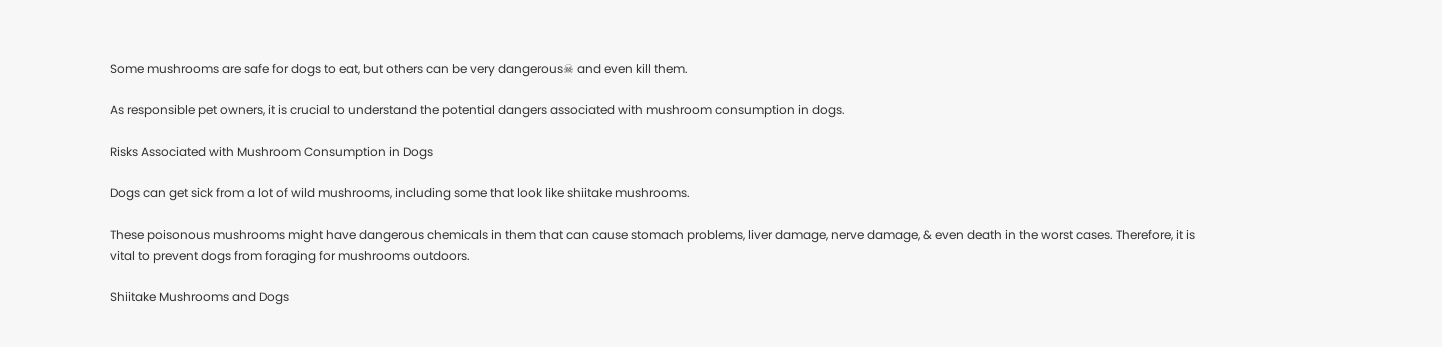Some mushrooms are safe for dogs to eat, but others can be very dangerous☠ and even kill them.

As responsible pet owners, it is crucial to understand the potential dangers associated with mushroom consumption in dogs.

Risks Associated with Mushroom Consumption in Dogs

Dogs can get sick from a lot of wild mushrooms, including some that look like shiitake mushrooms.

These poisonous mushrooms might have dangerous chemicals in them that can cause stomach problems, liver damage, nerve damage, & even death in the worst cases. Therefore, it is vital to prevent dogs from foraging for mushrooms outdoors.

Shiitake Mushrooms and Dogs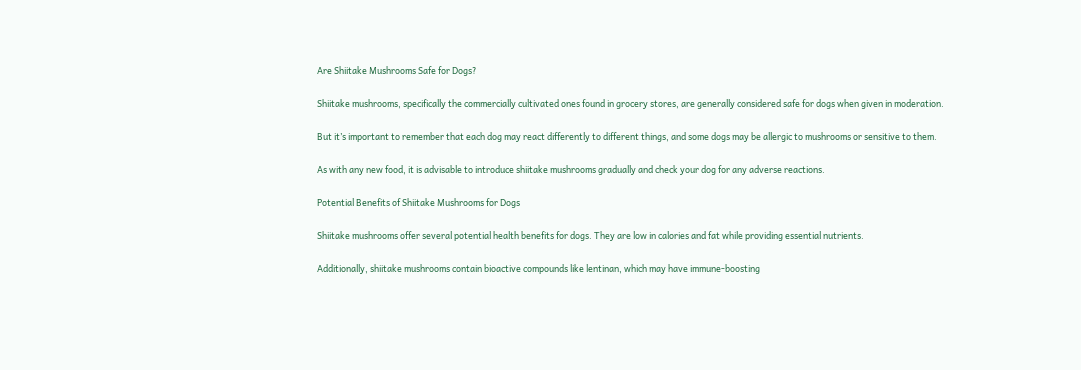Are Shiitake Mushrooms Safe for Dogs?

Shiitake mushrooms, specifically the commercially cultivated ones found in grocery stores, are generally considered safe for dogs when given in moderation.

But it’s important to remember that each dog may react differently to different things, and some dogs may be allergic to mushrooms or sensitive to them.

As with any new food, it is advisable to introduce shiitake mushrooms gradually and check your dog for any adverse reactions.

Potential Benefits of Shiitake Mushrooms for Dogs

Shiitake mushrooms offer several potential health benefits for dogs. They are low in calories and fat while providing essential nutrients.

Additionally, shiitake mushrooms contain bioactive compounds like lentinan, which may have immune-boosting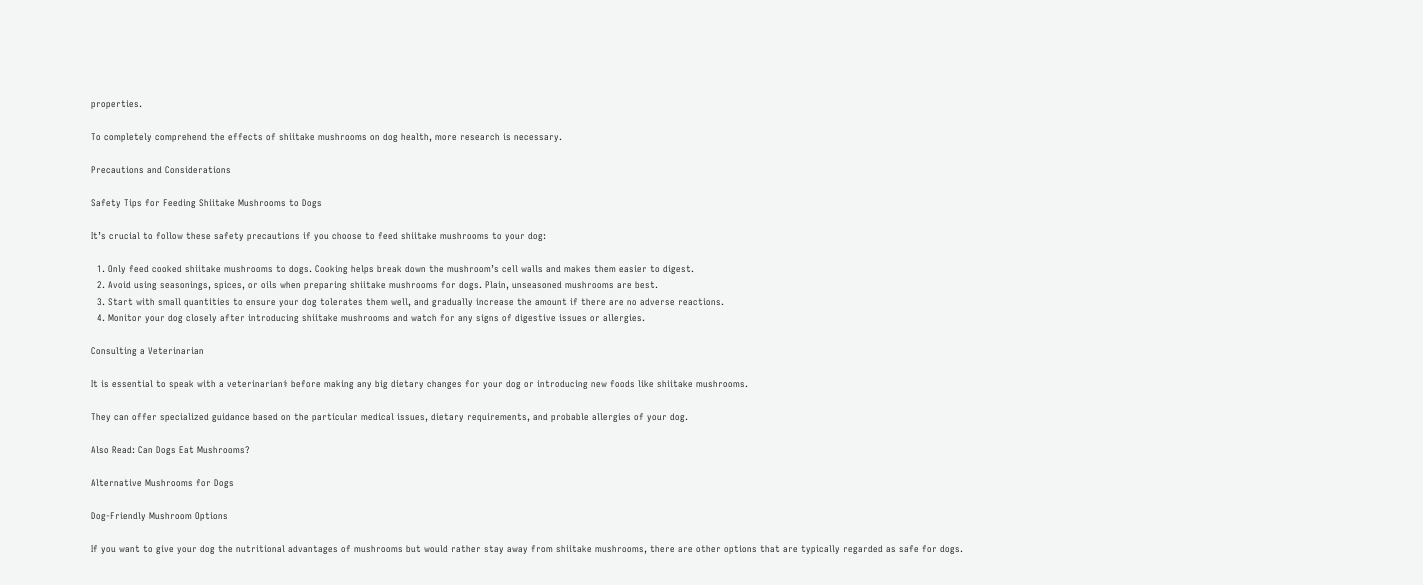properties.

To completely comprehend the effects of shiitake mushrooms on dog health, more research is necessary.

Precautions and Considerations

Safety Tips for Feeding Shiitake Mushrooms to Dogs

It’s crucial to follow these safety precautions if you choose to feed shiitake mushrooms to your dog:

  1. Only feed cooked shiitake mushrooms to dogs. Cooking helps break down the mushroom’s cell walls and makes them easier to digest.
  2. Avoid using seasonings, spices, or oils when preparing shiitake mushrooms for dogs. Plain, unseasoned mushrooms are best.
  3. Start with small quantities to ensure your dog tolerates them well, and gradually increase the amount if there are no adverse reactions.
  4. Monitor your dog closely after introducing shiitake mushrooms and watch for any signs of digestive issues or allergies.

Consulting a Veterinarian

It is essential to speak with a veterinarian⚕ before making any big dietary changes for your dog or introducing new foods like shiitake mushrooms.

They can offer specialized guidance based on the particular medical issues, dietary requirements, and probable allergies of your dog.

Also Read: Can Dogs Eat Mushrooms?

Alternative Mushrooms for Dogs

Dog-Friendly Mushroom Options

If you want to give your dog the nutritional advantages of mushrooms but would rather stay away from shiitake mushrooms, there are other options that are typically regarded as safe for dogs.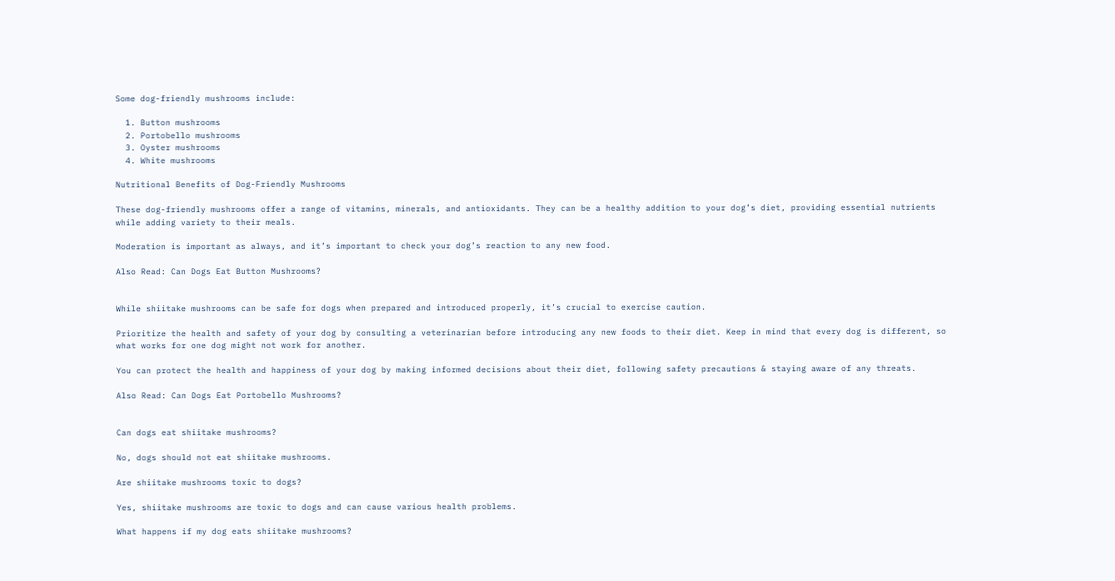Some dog-friendly mushrooms include:

  1. Button mushrooms
  2. Portobello mushrooms
  3. Oyster mushrooms
  4. White mushrooms

Nutritional Benefits of Dog-Friendly Mushrooms

These dog-friendly mushrooms offer a range of vitamins, minerals, and antioxidants. They can be a healthy addition to your dog’s diet, providing essential nutrients while adding variety to their meals.

Moderation is important as always, and it’s important to check your dog’s reaction to any new food.

Also Read: Can Dogs Eat Button Mushrooms?


While shiitake mushrooms can be safe for dogs when prepared and introduced properly, it’s crucial to exercise caution.

Prioritize the health and safety of your dog by consulting a veterinarian before introducing any new foods to their diet. Keep in mind that every dog is different, so what works for one dog might not work for another.

You can protect the health and happiness of your dog by making informed decisions about their diet, following safety precautions & staying aware of any threats.

Also Read: Can Dogs Eat Portobello Mushrooms?


Can dogs eat shiitake mushrooms?

No, dogs should not eat shiitake mushrooms.

Are shiitake mushrooms toxic to dogs?

Yes, shiitake mushrooms are toxic to dogs and can cause various health problems.

What happens if my dog eats shiitake mushrooms?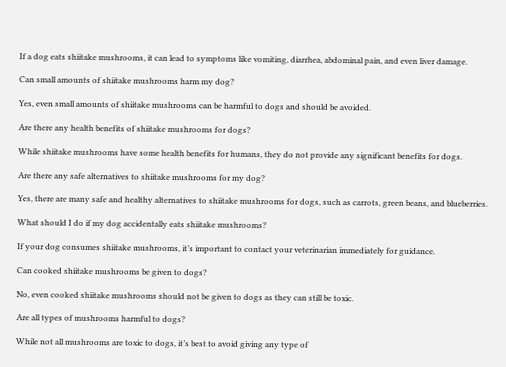If a dog eats shiitake mushrooms, it can lead to symptoms like vomiting, diarrhea, abdominal pain, and even liver damage.

Can small amounts of shiitake mushrooms harm my dog?

Yes, even small amounts of shiitake mushrooms can be harmful to dogs and should be avoided.

Are there any health benefits of shiitake mushrooms for dogs?

While shiitake mushrooms have some health benefits for humans, they do not provide any significant benefits for dogs.

Are there any safe alternatives to shiitake mushrooms for my dog?

Yes, there are many safe and healthy alternatives to shiitake mushrooms for dogs, such as carrots, green beans, and blueberries.

What should I do if my dog accidentally eats shiitake mushrooms?

If your dog consumes shiitake mushrooms, it’s important to contact your veterinarian immediately for guidance.

Can cooked shiitake mushrooms be given to dogs?

No, even cooked shiitake mushrooms should not be given to dogs as they can still be toxic.

Are all types of mushrooms harmful to dogs?

While not all mushrooms are toxic to dogs, it’s best to avoid giving any type of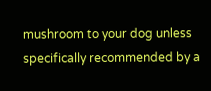mushroom to your dog unless specifically recommended by a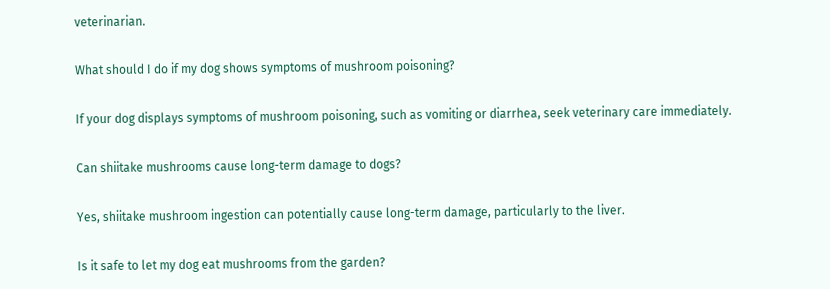veterinarian.

What should I do if my dog shows symptoms of mushroom poisoning?

If your dog displays symptoms of mushroom poisoning, such as vomiting or diarrhea, seek veterinary care immediately.

Can shiitake mushrooms cause long-term damage to dogs?

Yes, shiitake mushroom ingestion can potentially cause long-term damage, particularly to the liver.

Is it safe to let my dog eat mushrooms from the garden?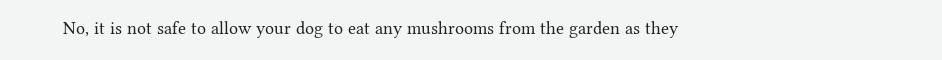No, it is not safe to allow your dog to eat any mushrooms from the garden as they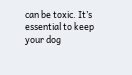can be toxic. It’s essential to keep your dog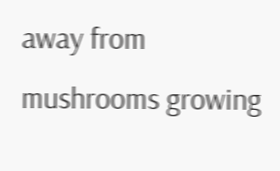away from mushrooms growing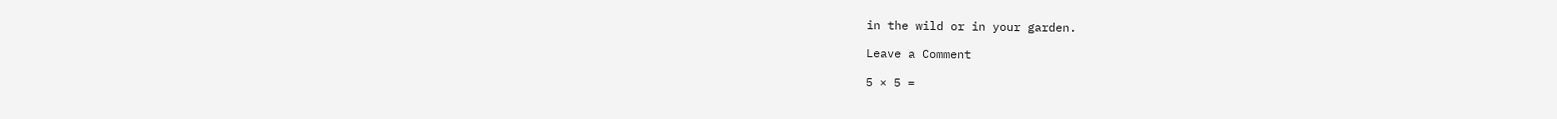in the wild or in your garden.

Leave a Comment

5 × 5 =